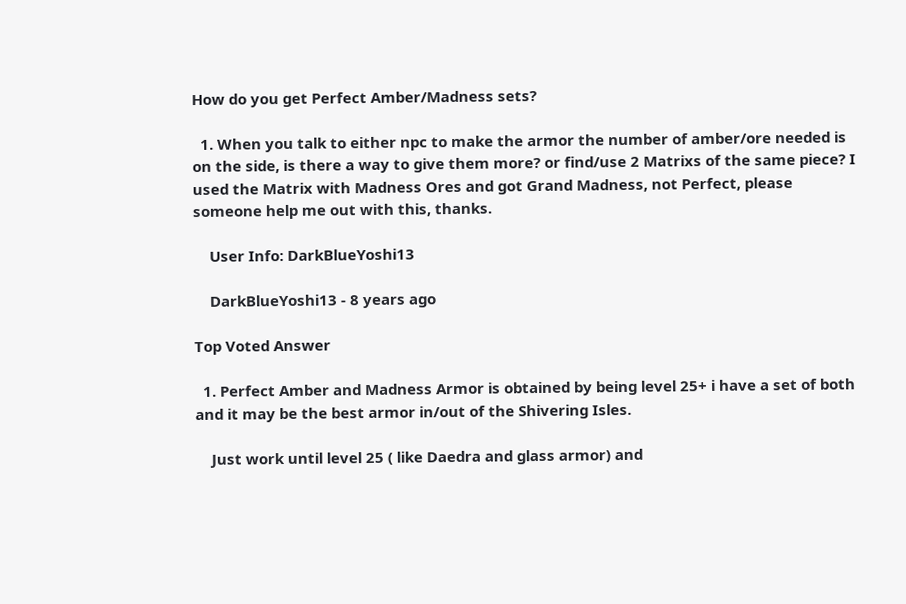How do you get Perfect Amber/Madness sets?

  1. When you talk to either npc to make the armor the number of amber/ore needed is on the side, is there a way to give them more? or find/use 2 Matrixs of the same piece? I used the Matrix with Madness Ores and got Grand Madness, not Perfect, please someone help me out with this, thanks.

    User Info: DarkBlueYoshi13

    DarkBlueYoshi13 - 8 years ago

Top Voted Answer

  1. Perfect Amber and Madness Armor is obtained by being level 25+ i have a set of both and it may be the best armor in/out of the Shivering Isles.

    Just work until level 25 ( like Daedra and glass armor) and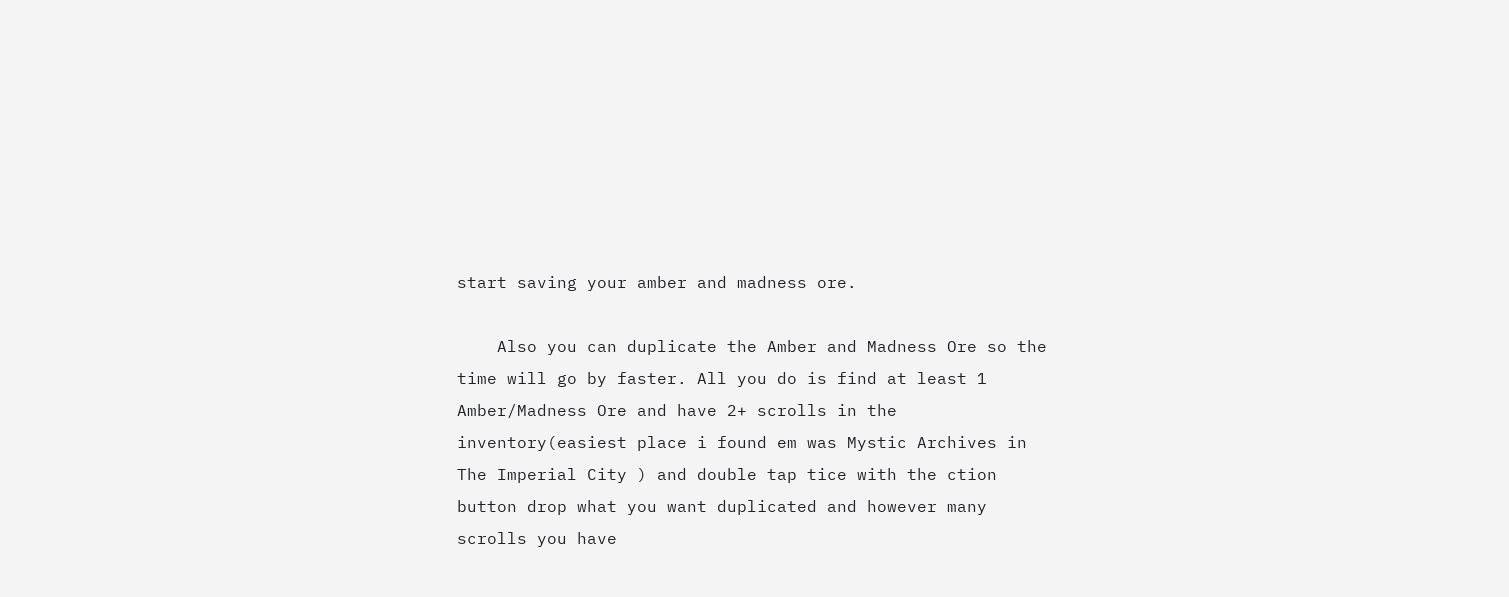start saving your amber and madness ore.

    Also you can duplicate the Amber and Madness Ore so the time will go by faster. All you do is find at least 1 Amber/Madness Ore and have 2+ scrolls in the inventory(easiest place i found em was Mystic Archives in The Imperial City ) and double tap tice with the ction button drop what you want duplicated and however many scrolls you have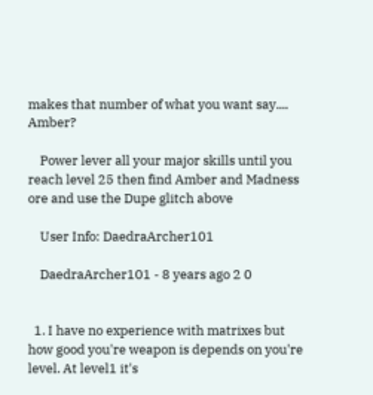makes that number of what you want say.... Amber?

    Power lever all your major skills until you reach level 25 then find Amber and Madness ore and use the Dupe glitch above

    User Info: DaedraArcher101

    DaedraArcher101 - 8 years ago 2 0


  1. I have no experience with matrixes but how good you're weapon is depends on you're level. At level1 it's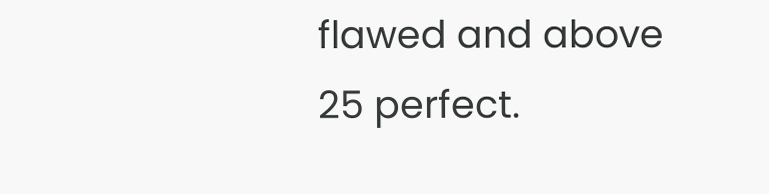flawed and above 25 perfect.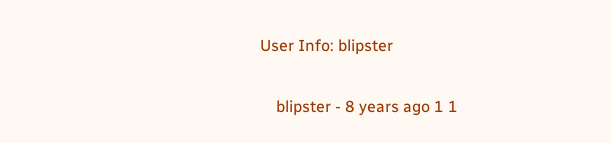User Info: blipster

    blipster - 8 years ago 1 1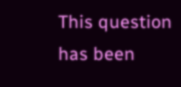This question has been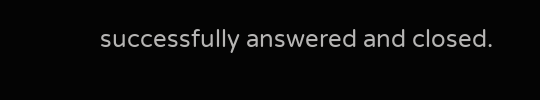successfully answered and closed.